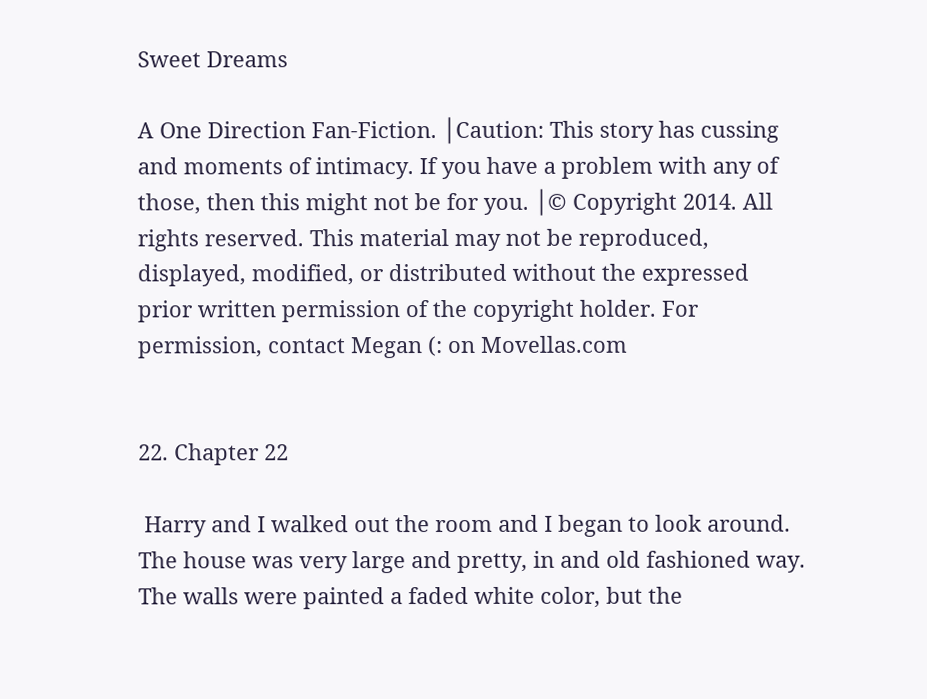Sweet Dreams

A One Direction Fan-Fiction. │Caution: This story has cussing and moments of intimacy. If you have a problem with any of those, then this might not be for you. │© Copyright 2014. All rights reserved. This material may not be reproduced, displayed, modified, or distributed without the expressed prior written permission of the copyright holder. For permission, contact Megan (: on Movellas.com


22. Chapter 22

 Harry and I walked out the room and I began to look around. The house was very large and pretty, in and old fashioned way. The walls were painted a faded white color, but the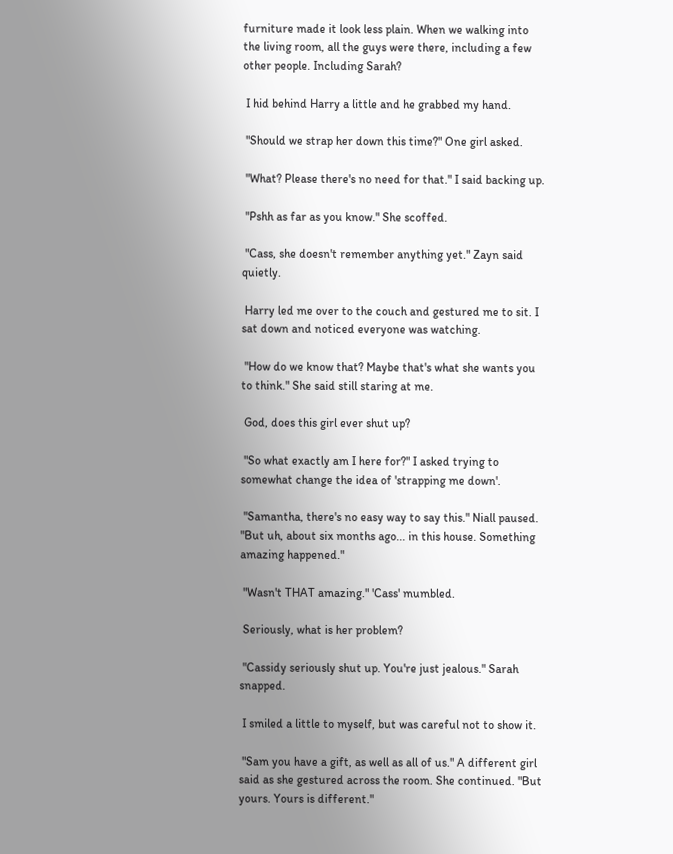furniture made it look less plain. When we walking into the living room, all the guys were there, including a few other people. Including Sarah?

 I hid behind Harry a little and he grabbed my hand.

 "Should we strap her down this time?" One girl asked.

 "What? Please there's no need for that." I said backing up.

 "Pshh as far as you know." She scoffed.

 "Cass, she doesn't remember anything yet." Zayn said quietly.

 Harry led me over to the couch and gestured me to sit. I sat down and noticed everyone was watching.

 "How do we know that? Maybe that's what she wants you to think." She said still staring at me.

 God, does this girl ever shut up?

 "So what exactly am I here for?" I asked trying to somewhat change the idea of 'strapping me down'.

 "Samantha, there's no easy way to say this." Niall paused. "But uh, about six months ago... in this house. Something amazing happened."

 "Wasn't THAT amazing." 'Cass' mumbled.

 Seriously, what is her problem?

 "Cassidy seriously shut up. You're just jealous." Sarah snapped.

 I smiled a little to myself, but was careful not to show it.

 "Sam you have a gift, as well as all of us." A different girl said as she gestured across the room. She continued. "But yours. Yours is different."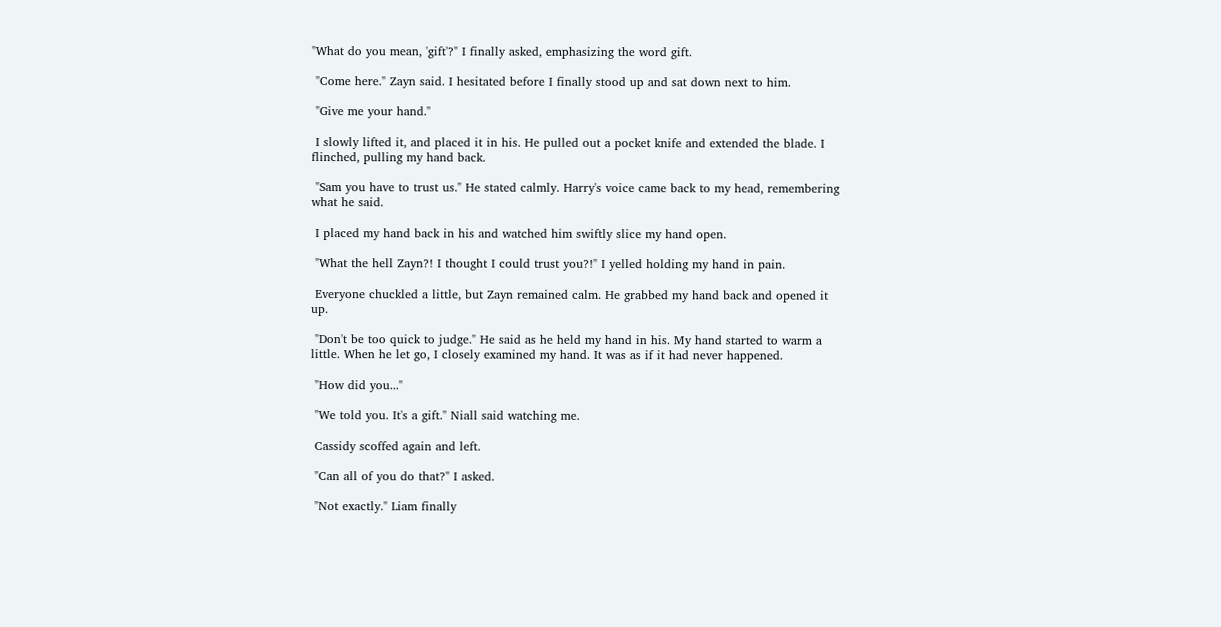"What do you mean, 'gift'?" I finally asked, emphasizing the word gift.

 "Come here." Zayn said. I hesitated before I finally stood up and sat down next to him.

 "Give me your hand."

 I slowly lifted it, and placed it in his. He pulled out a pocket knife and extended the blade. I flinched, pulling my hand back.

 "Sam you have to trust us." He stated calmly. Harry's voice came back to my head, remembering what he said.

 I placed my hand back in his and watched him swiftly slice my hand open.

 "What the hell Zayn?! I thought I could trust you?!" I yelled holding my hand in pain.

 Everyone chuckled a little, but Zayn remained calm. He grabbed my hand back and opened it up.

 "Don't be too quick to judge." He said as he held my hand in his. My hand started to warm a little. When he let go, I closely examined my hand. It was as if it had never happened.

 "How did you..."

 "We told you. It's a gift." Niall said watching me.

 Cassidy scoffed again and left.

 "Can all of you do that?" I asked.

 "Not exactly." Liam finally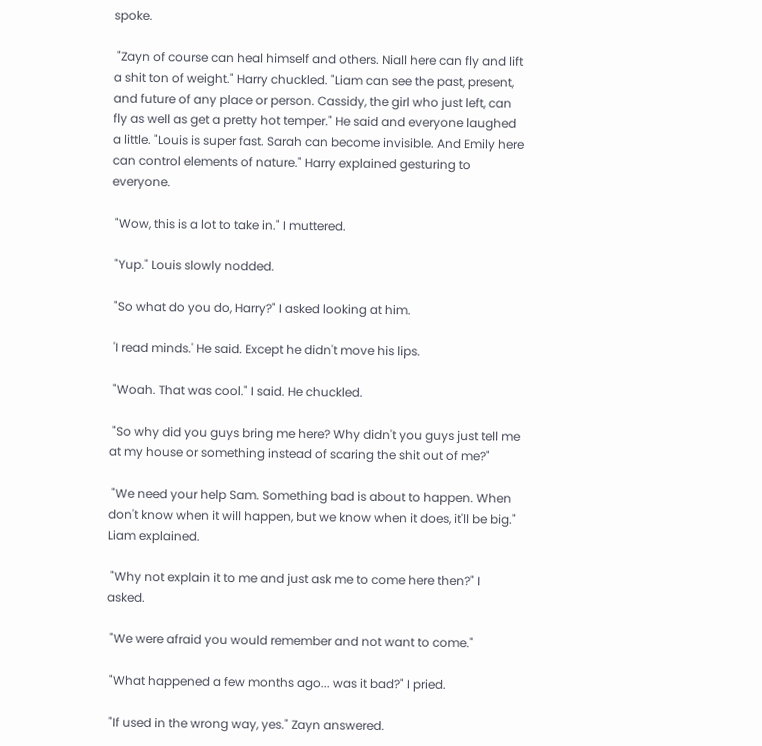spoke.

 "Zayn of course can heal himself and others. Niall here can fly and lift a shit ton of weight." Harry chuckled. "Liam can see the past, present, and future of any place or person. Cassidy, the girl who just left, can fly as well as get a pretty hot temper." He said and everyone laughed a little. "Louis is super fast. Sarah can become invisible. And Emily here can control elements of nature." Harry explained gesturing to everyone.

 "Wow, this is a lot to take in." I muttered.

 "Yup." Louis slowly nodded.

 "So what do you do, Harry?" I asked looking at him.

 'I read minds.' He said. Except he didn't move his lips.

 "Woah. That was cool." I said. He chuckled.

 "So why did you guys bring me here? Why didn't you guys just tell me at my house or something instead of scaring the shit out of me?"

 "We need your help Sam. Something bad is about to happen. When don't know when it will happen, but we know when it does, it'll be big." Liam explained.

 "Why not explain it to me and just ask me to come here then?" I asked.

 "We were afraid you would remember and not want to come."

 "What happened a few months ago... was it bad?" I pried.

 "If used in the wrong way, yes." Zayn answered.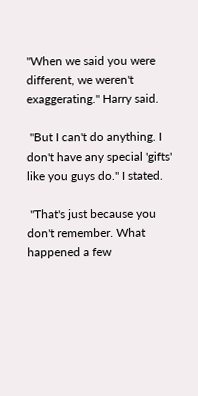"When we said you were different, we weren't exaggerating." Harry said.

 "But I can't do anything. I don't have any special 'gifts' like you guys do." I stated.

 "That's just because you don't remember. What happened a few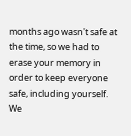months ago wasn't safe at the time, so we had to erase your memory in order to keep everyone safe, including yourself. We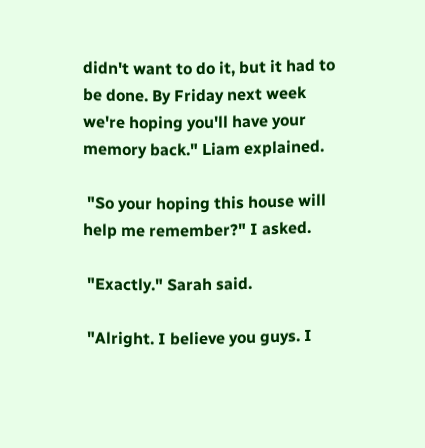didn't want to do it, but it had to be done. By Friday next week we're hoping you'll have your memory back." Liam explained.

 "So your hoping this house will help me remember?" I asked.

 "Exactly." Sarah said.

 "Alright. I believe you guys. I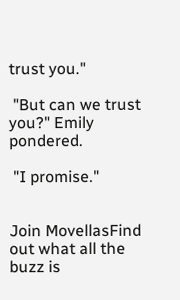trust you."

 "But can we trust you?" Emily pondered.

 "I promise."


Join MovellasFind out what all the buzz is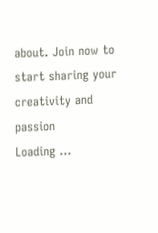about. Join now to start sharing your creativity and passion
Loading ...